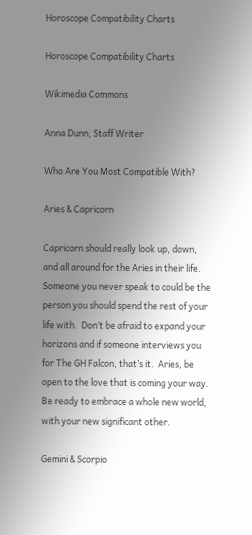Horoscope Compatibility Charts

Horoscope Compatibility Charts

Wikimedia Commons

Anna Dunn, Staff Writer

Who Are You Most Compatible With?

Aries & Capricorn

Capricorn should really look up, down, and all around for the Aries in their life.  Someone you never speak to could be the person you should spend the rest of your life with.  Don’t be afraid to expand your horizons and if someone interviews you for The GH Falcon, that’s it.  Aries, be open to the love that is coming your way. Be ready to embrace a whole new world, with your new significant other.

Gemini & Scorpio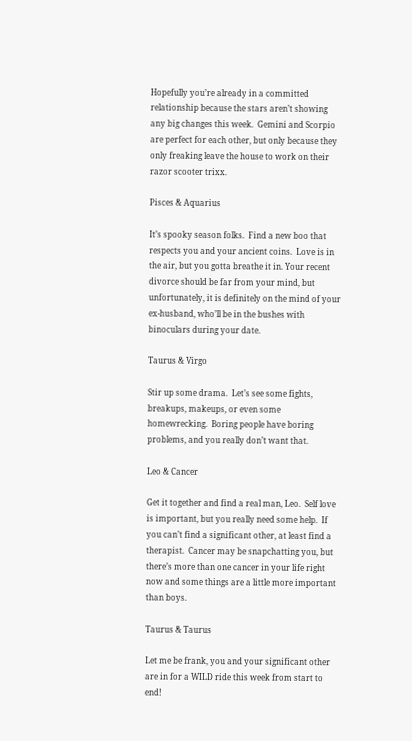Hopefully you’re already in a committed relationship because the stars aren’t showing any big changes this week.  Gemini and Scorpio are perfect for each other, but only because they only freaking leave the house to work on their razor scooter trixx.

Pisces & Aquarius

It’s spooky season folks.  Find a new boo that respects you and your ancient coins.  Love is in the air, but you gotta breathe it in. Your recent divorce should be far from your mind, but unfortunately, it is definitely on the mind of your ex-husband, who’ll be in the bushes with binoculars during your date.

Taurus & Virgo

Stir up some drama.  Let’s see some fights, breakups, makeups, or even some homewrecking.  Boring people have boring problems, and you really don’t want that.

Leo & Cancer

Get it together and find a real man, Leo.  Self love is important, but you really need some help.  If you can’t find a significant other, at least find a therapist.  Cancer may be snapchatting you, but there’s more than one cancer in your life right now and some things are a little more important than boys.

Taurus & Taurus

Let me be frank, you and your significant other are in for a WILD ride this week from start to end!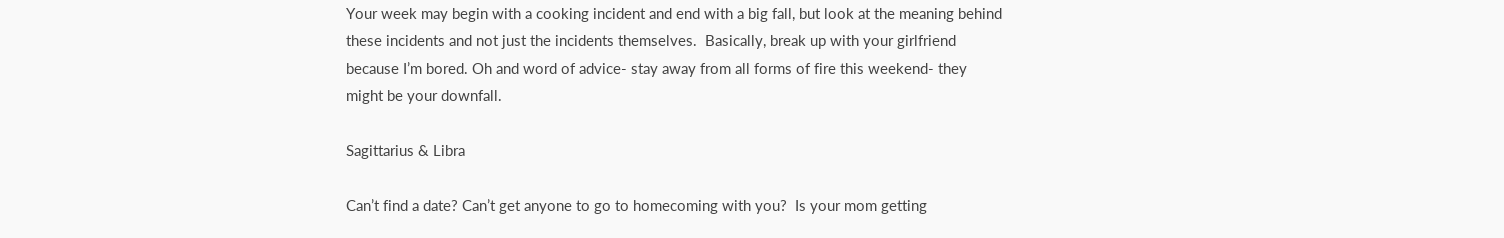Your week may begin with a cooking incident and end with a big fall, but look at the meaning behind these incidents and not just the incidents themselves.  Basically, break up with your girlfriend because I’m bored. Oh and word of advice- stay away from all forms of fire this weekend- they might be your downfall.

Sagittarius & Libra

Can’t find a date? Can’t get anyone to go to homecoming with you?  Is your mom getting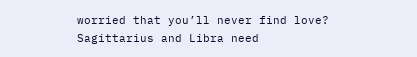worried that you’ll never find love? Sagittarius and Libra need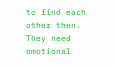to find each other then. They need emotional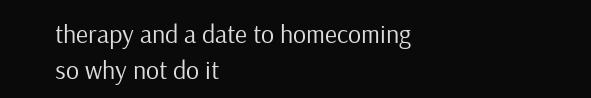therapy and a date to homecoming so why not do it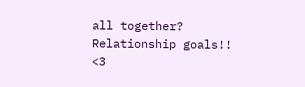all together? Relationship goals!! <3